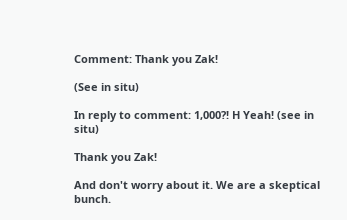Comment: Thank you Zak!

(See in situ)

In reply to comment: 1,000?! H Yeah! (see in situ)

Thank you Zak!

And don't worry about it. We are a skeptical bunch.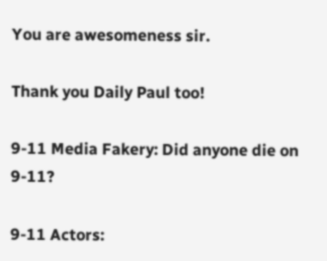You are awesomeness sir.

Thank you Daily Paul too!

9-11 Media Fakery: Did anyone die on 9-11?

9-11 Actors: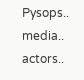Pysops.. media.. actors..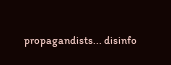propagandists... disinfo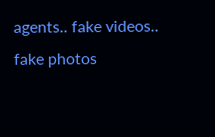agents.. fake videos.. fake photos